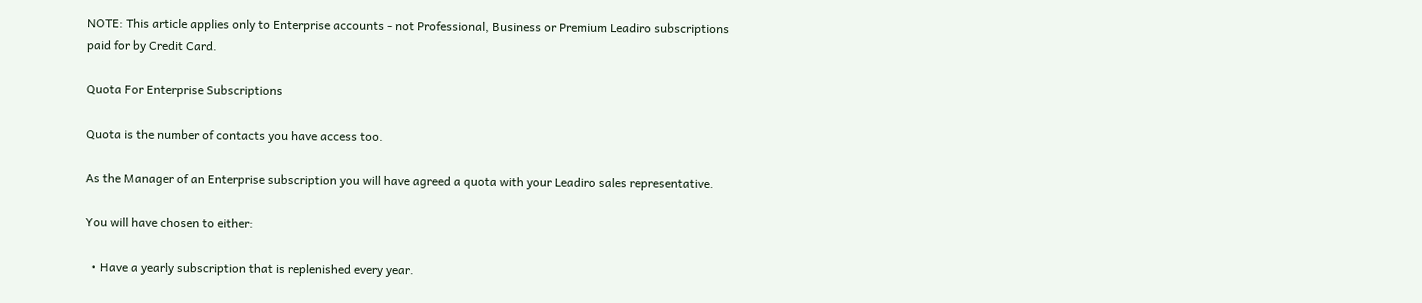NOTE: This article applies only to Enterprise accounts - not Professional, Business or Premium Leadiro subscriptions paid for by Credit Card.

Quota For Enterprise Subscriptions

Quota is the number of contacts you have access too.

As the Manager of an Enterprise subscription you will have agreed a quota with your Leadiro sales representative.

You will have chosen to either:

  • Have a yearly subscription that is replenished every year.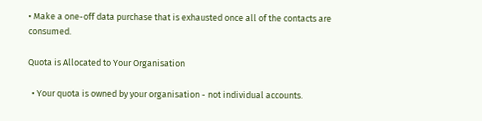• Make a one-off data purchase that is exhausted once all of the contacts are consumed.

Quota is Allocated to Your Organisation

  • Your quota is owned by your organisation - not individual accounts.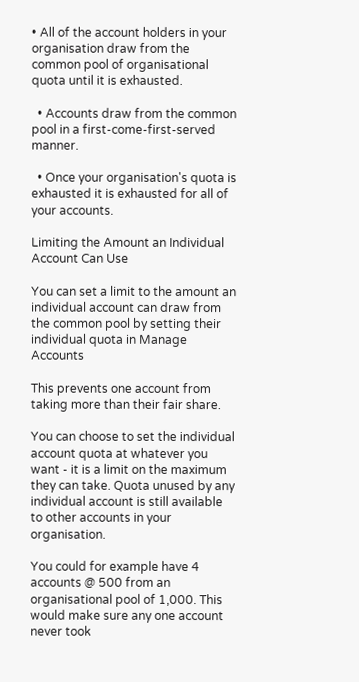• All of the account holders in your organisation draw from the common pool of organisational quota until it is exhausted.

  • Accounts draw from the common pool in a first-come-first-served manner.

  • Once your organisation's quota is exhausted it is exhausted for all of your accounts.

Limiting the Amount an Individual Account Can Use

You can set a limit to the amount an individual account can draw from the common pool by setting their individual quota in Manage Accounts

This prevents one account from taking more than their fair share.

You can choose to set the individual account quota at whatever you want - it is a limit on the maximum they can take. Quota unused by any individual account is still available to other accounts in your organisation.

You could for example have 4 accounts @ 500 from an organisational pool of 1,000. This would make sure any one account never took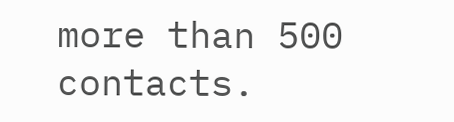more than 500 contacts.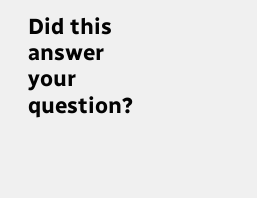Did this answer your question?